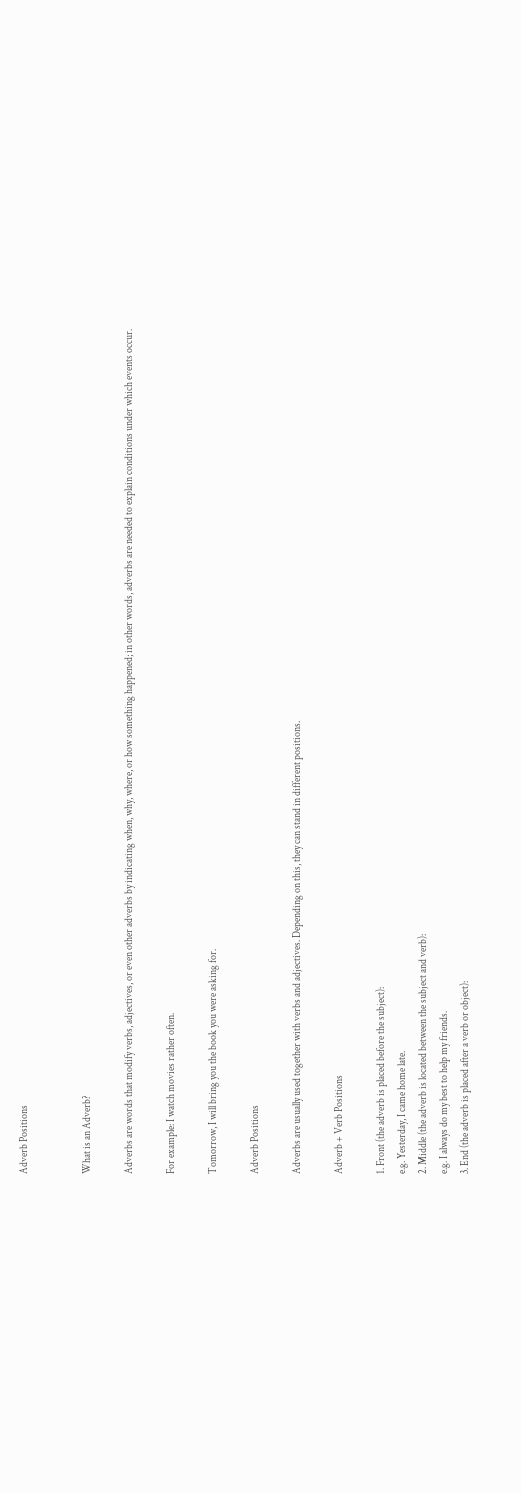Adverb Positions


What is an Adverb?

Adverbs are words that modify verbs, adjectives, or even other adverbs by indicating when, why, where, or how something happened; in other words, adverbs are needed to explain conditions under which events occur.

For example: I watch movies rather often.

Tomorrow, I will bring you the book you were asking for.

Adverb Positions

Adverbs are usually used together with verbs and adjectives. Depending on this, they can stand in different positions.

Adverb + Verb Positions

1. Front (the adverb is placed before the subject):
e.g. Yesterday, I came home late.
2. Middle (the adverb is located between the subject and verb):
e.g. I always do my best to help my friends.
3. End (the adverb is placed after a verb or object):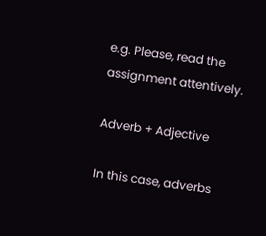e.g. Please, read the assignment attentively.

Adverb + Adjective

In this case, adverbs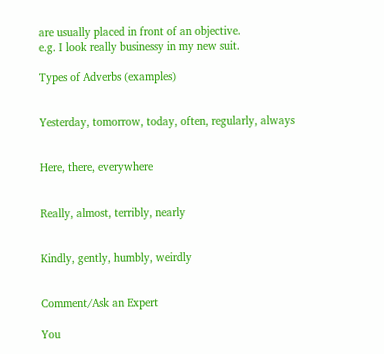are usually placed in front of an objective.
e.g. I look really businessy in my new suit.

Types of Adverbs (examples)


Yesterday, tomorrow, today, often, regularly, always


Here, there, everywhere


Really, almost, terribly, nearly


Kindly, gently, humbly, weirdly


Comment/Ask an Expert

You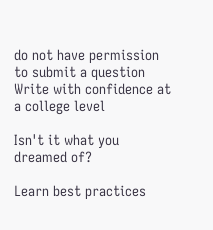do not have permission to submit a question
Write with confidence at a college level

Isn't it what you dreamed of?

Learn best practices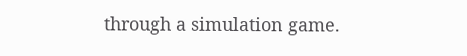through a simulation game.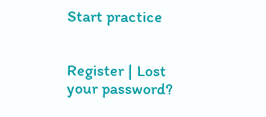Start practice


Register | Lost your password?